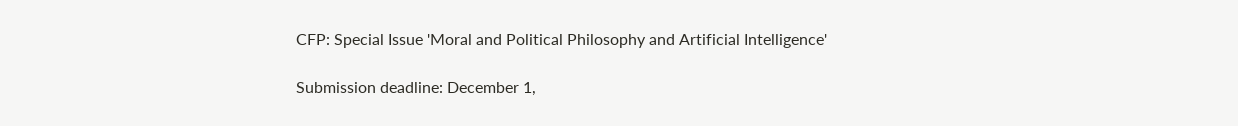CFP: Special Issue 'Moral and Political Philosophy and Artificial Intelligence'

Submission deadline: December 1,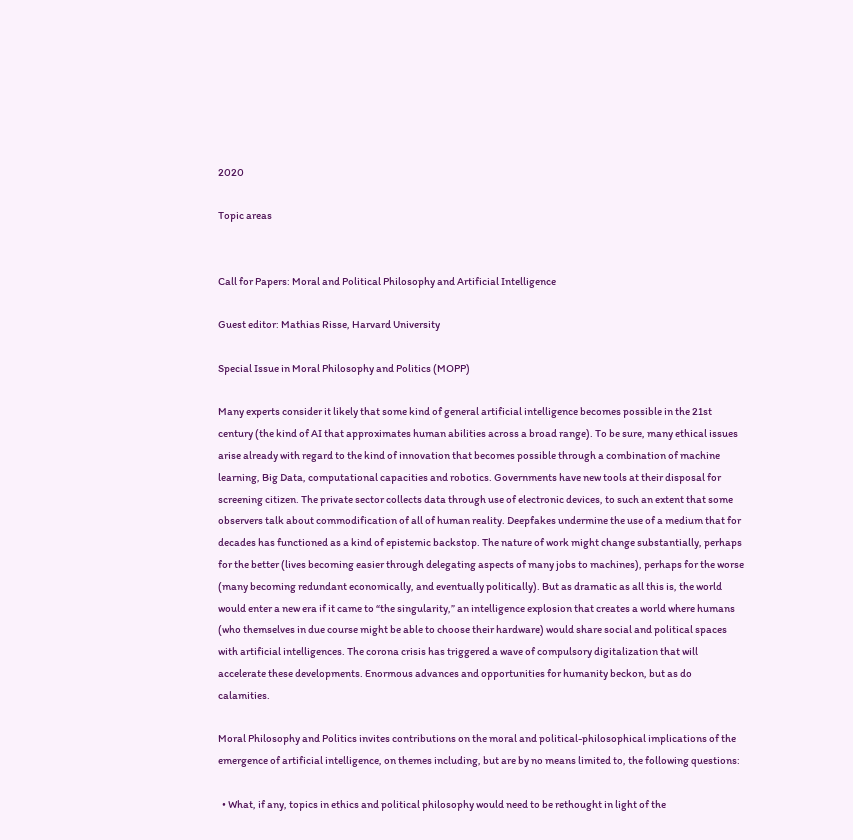2020

Topic areas


Call for Papers: Moral and Political Philosophy and Artificial Intelligence

Guest editor: Mathias Risse, Harvard University

Special Issue in Moral Philosophy and Politics (MOPP)

Many experts consider it likely that some kind of general artificial intelligence becomes possible in the 21st century (the kind of AI that approximates human abilities across a broad range). To be sure, many ethical issues arise already with regard to the kind of innovation that becomes possible through a combination of machine learning, Big Data, computational capacities and robotics. Governments have new tools at their disposal for screening citizen. The private sector collects data through use of electronic devices, to such an extent that some observers talk about commodification of all of human reality. Deepfakes undermine the use of a medium that for decades has functioned as a kind of epistemic backstop. The nature of work might change substantially, perhaps for the better (lives becoming easier through delegating aspects of many jobs to machines), perhaps for the worse (many becoming redundant economically, and eventually politically). But as dramatic as all this is, the world would enter a new era if it came to “the singularity,” an intelligence explosion that creates a world where humans (who themselves in due course might be able to choose their hardware) would share social and political spaces with artificial intelligences. The corona crisis has triggered a wave of compulsory digitalization that will accelerate these developments. Enormous advances and opportunities for humanity beckon, but as do calamities.

Moral Philosophy and Politics invites contributions on the moral and political-philosophical implications of the emergence of artificial intelligence, on themes including, but are by no means limited to, the following questions:

  • What, if any, topics in ethics and political philosophy would need to be rethought in light of the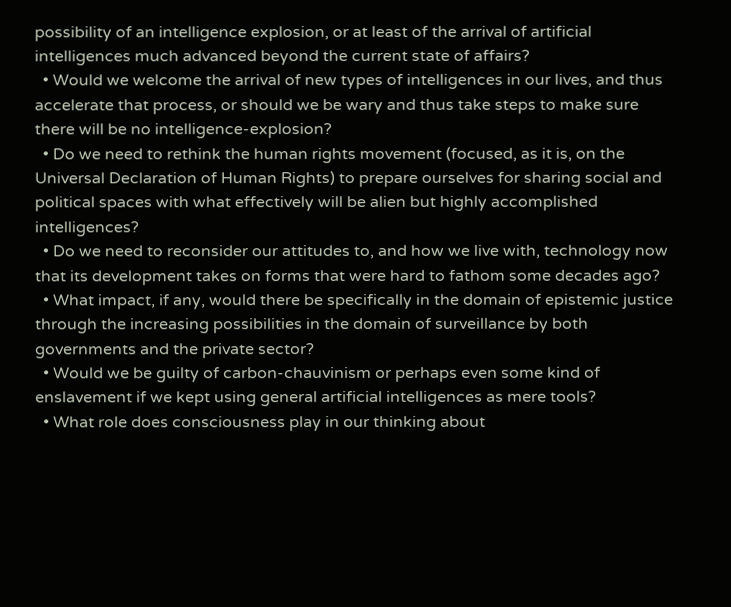possibility of an intelligence explosion, or at least of the arrival of artificial intelligences much advanced beyond the current state of affairs?
  • Would we welcome the arrival of new types of intelligences in our lives, and thus accelerate that process, or should we be wary and thus take steps to make sure there will be no intelligence-explosion?
  • Do we need to rethink the human rights movement (focused, as it is, on the Universal Declaration of Human Rights) to prepare ourselves for sharing social and political spaces with what effectively will be alien but highly accomplished intelligences?
  • Do we need to reconsider our attitudes to, and how we live with, technology now that its development takes on forms that were hard to fathom some decades ago?
  • What impact, if any, would there be specifically in the domain of epistemic justice through the increasing possibilities in the domain of surveillance by both governments and the private sector?
  • Would we be guilty of carbon-chauvinism or perhaps even some kind of enslavement if we kept using general artificial intelligences as mere tools?
  • What role does consciousness play in our thinking about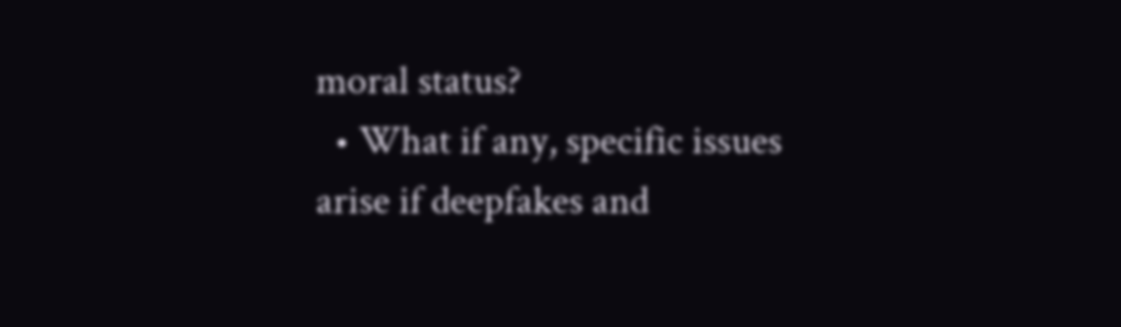moral status?
  • What if any, specific issues arise if deepfakes and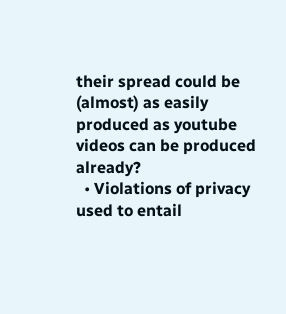their spread could be (almost) as easily produced as youtube videos can be produced already?
  • Violations of privacy used to entail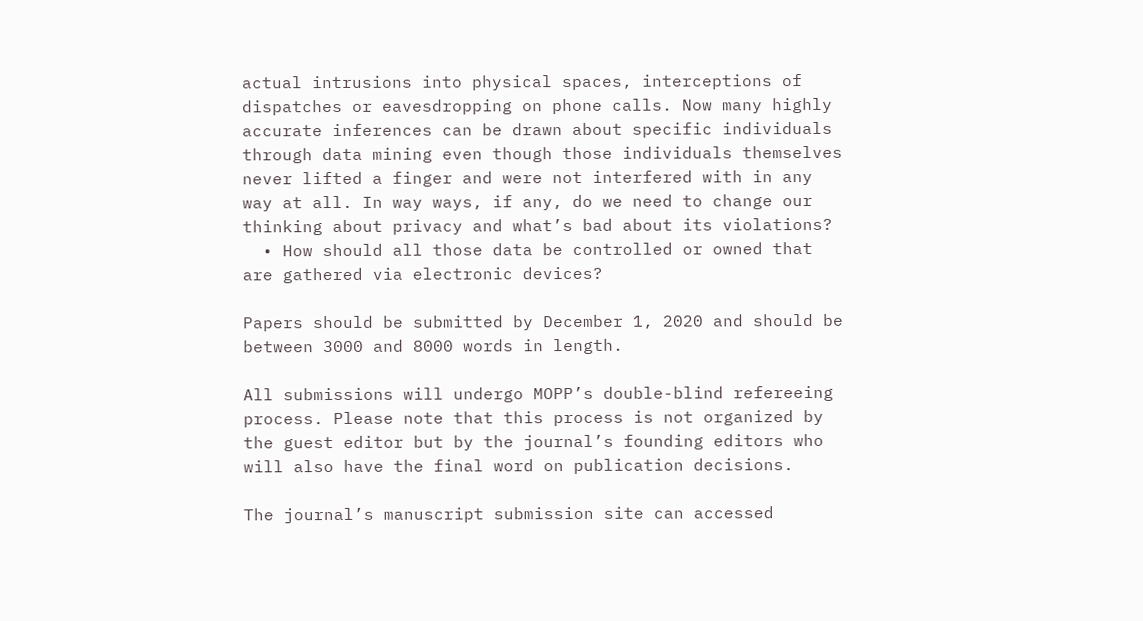actual intrusions into physical spaces, interceptions of dispatches or eavesdropping on phone calls. Now many highly accurate inferences can be drawn about specific individuals through data mining even though those individuals themselves never lifted a finger and were not interfered with in any way at all. In way ways, if any, do we need to change our thinking about privacy and what’s bad about its violations?
  • How should all those data be controlled or owned that are gathered via electronic devices?

Papers should be submitted by December 1, 2020 and should be between 3000 and 8000 words in length.

All submissions will undergo MOPP’s double-blind refereeing process. Please note that this process is not organized by the guest editor but by the journal’s founding editors who will also have the final word on publication decisions.

The journal’s manuscript submission site can accessed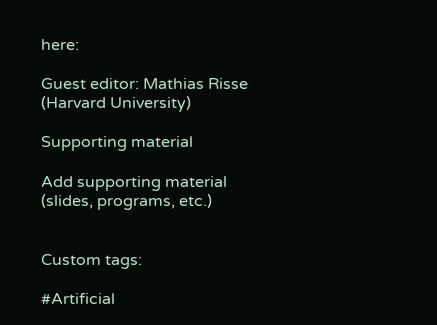here:

Guest editor: Mathias Risse (Harvard University)

Supporting material

Add supporting material (slides, programs, etc.)


Custom tags:

#Artificial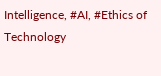Intelligence, #AI, #Ethics of Technology